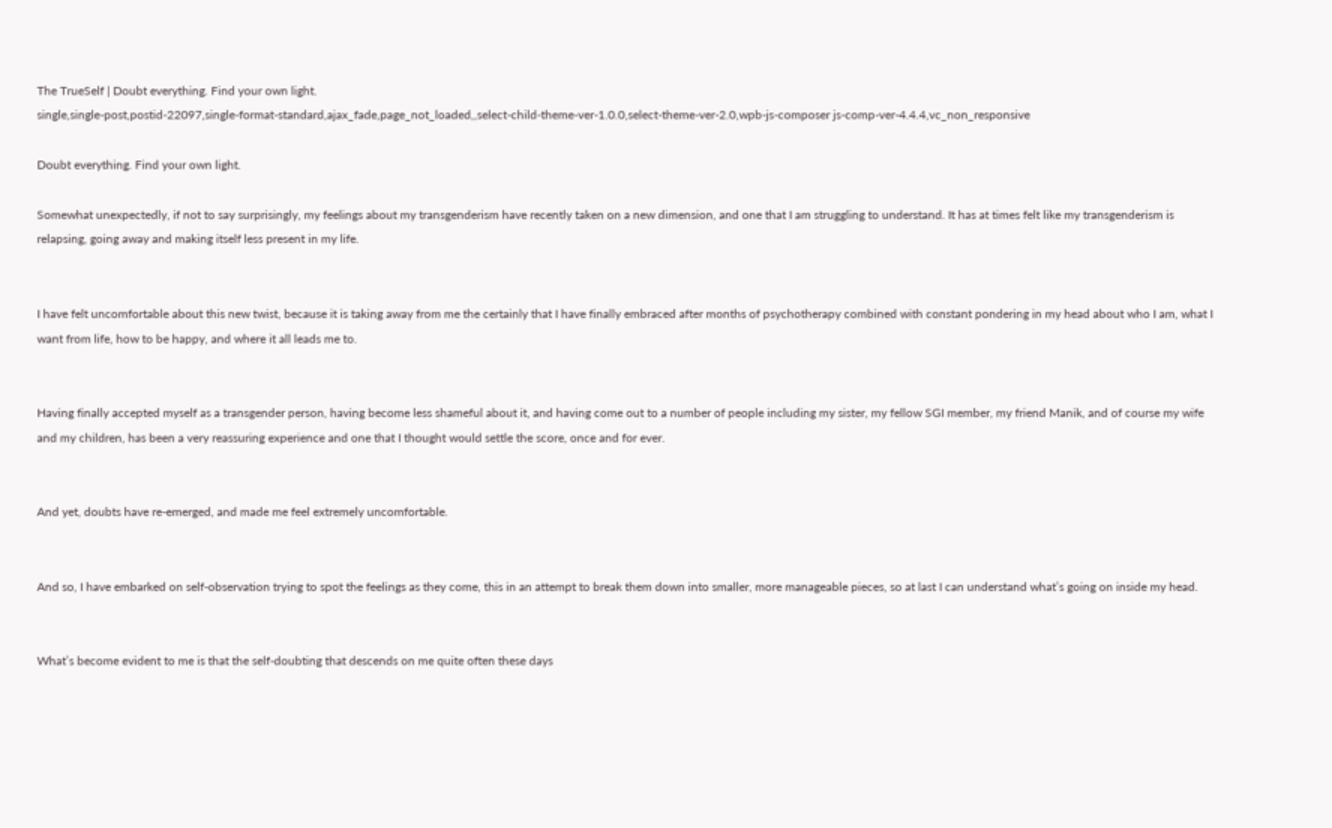The TrueSelf | Doubt everything. Find your own light.
single,single-post,postid-22097,single-format-standard,ajax_fade,page_not_loaded,,select-child-theme-ver-1.0.0,select-theme-ver-2.0,wpb-js-composer js-comp-ver-4.4.4,vc_non_responsive

Doubt everything. Find your own light.

Somewhat unexpectedly, if not to say surprisingly, my feelings about my transgenderism have recently taken on a new dimension, and one that I am struggling to understand. It has at times felt like my transgenderism is relapsing, going away and making itself less present in my life.


I have felt uncomfortable about this new twist, because it is taking away from me the certainly that I have finally embraced after months of psychotherapy combined with constant pondering in my head about who I am, what I want from life, how to be happy, and where it all leads me to.


Having finally accepted myself as a transgender person, having become less shameful about it, and having come out to a number of people including my sister, my fellow SGI member, my friend Manik, and of course my wife and my children, has been a very reassuring experience and one that I thought would settle the score, once and for ever.


And yet, doubts have re-emerged, and made me feel extremely uncomfortable.


And so, I have embarked on self-observation trying to spot the feelings as they come, this in an attempt to break them down into smaller, more manageable pieces, so at last I can understand what’s going on inside my head.


What’s become evident to me is that the self-doubting that descends on me quite often these days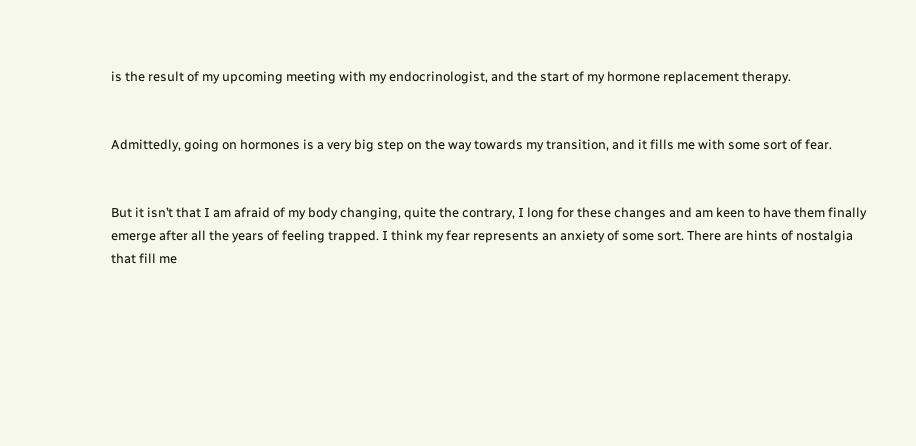is the result of my upcoming meeting with my endocrinologist, and the start of my hormone replacement therapy.


Admittedly, going on hormones is a very big step on the way towards my transition, and it fills me with some sort of fear.


But it isn’t that I am afraid of my body changing, quite the contrary, I long for these changes and am keen to have them finally emerge after all the years of feeling trapped. I think my fear represents an anxiety of some sort. There are hints of nostalgia that fill me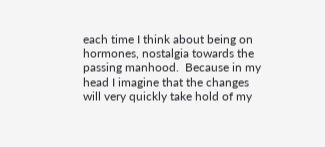each time I think about being on hormones, nostalgia towards the passing manhood.  Because in my head I imagine that the changes will very quickly take hold of my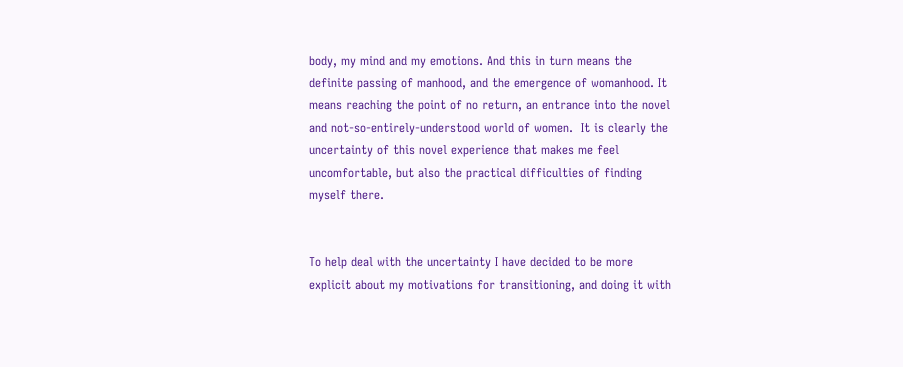body, my mind and my emotions. And this in turn means the definite passing of manhood, and the emergence of womanhood. It means reaching the point of no return, an entrance into the novel and not-so-entirely-understood world of women.  It is clearly the uncertainty of this novel experience that makes me feel uncomfortable, but also the practical difficulties of finding myself there.


To help deal with the uncertainty I have decided to be more explicit about my motivations for transitioning, and doing it with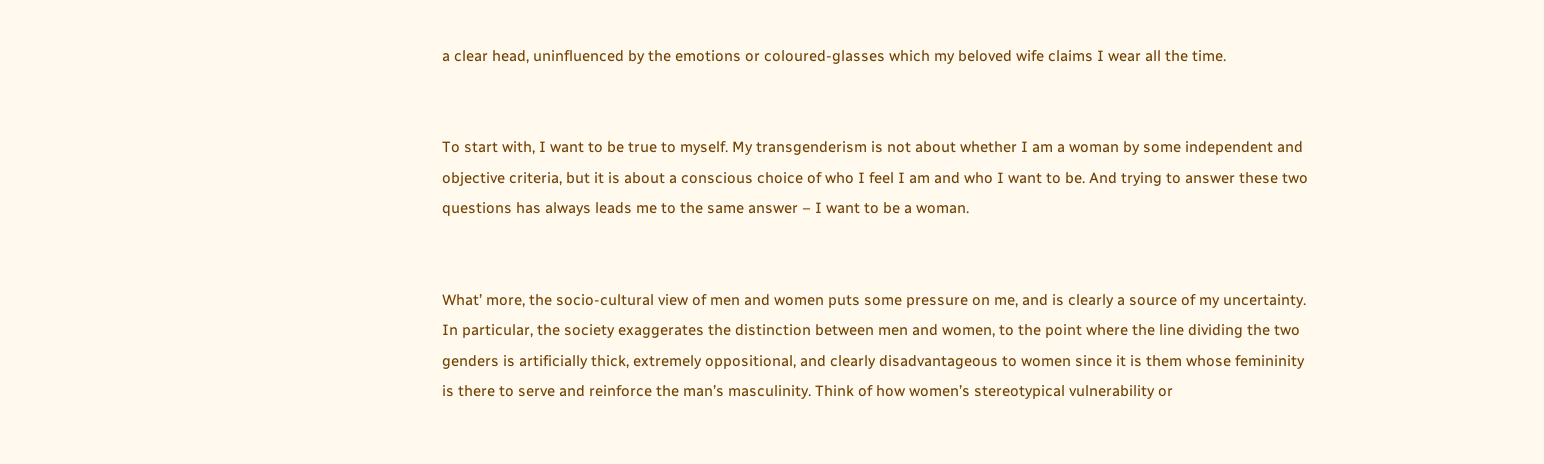a clear head, uninfluenced by the emotions or coloured-glasses which my beloved wife claims I wear all the time.


To start with, I want to be true to myself. My transgenderism is not about whether I am a woman by some independent and objective criteria, but it is about a conscious choice of who I feel I am and who I want to be. And trying to answer these two questions has always leads me to the same answer – I want to be a woman.


What’ more, the socio-cultural view of men and women puts some pressure on me, and is clearly a source of my uncertainty. In particular, the society exaggerates the distinction between men and women, to the point where the line dividing the two genders is artificially thick, extremely oppositional, and clearly disadvantageous to women since it is them whose femininity is there to serve and reinforce the man’s masculinity. Think of how women’s stereotypical vulnerability or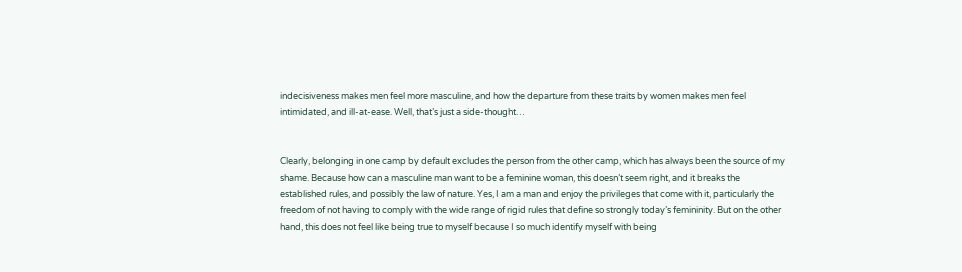indecisiveness makes men feel more masculine, and how the departure from these traits by women makes men feel intimidated, and ill-at-ease. Well, that’s just a side-thought…


Clearly, belonging in one camp by default excludes the person from the other camp, which has always been the source of my shame. Because how can a masculine man want to be a feminine woman, this doesn’t seem right, and it breaks the established rules, and possibly the law of nature. Yes, I am a man and enjoy the privileges that come with it, particularly the freedom of not having to comply with the wide range of rigid rules that define so strongly today’s femininity. But on the other hand, this does not feel like being true to myself because I so much identify myself with being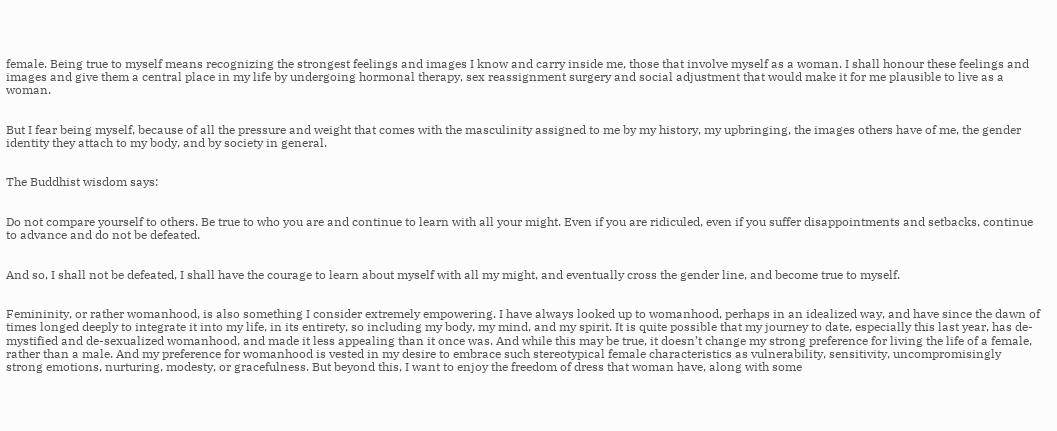female. Being true to myself means recognizing the strongest feelings and images I know and carry inside me, those that involve myself as a woman. I shall honour these feelings and images and give them a central place in my life by undergoing hormonal therapy, sex reassignment surgery and social adjustment that would make it for me plausible to live as a woman.


But I fear being myself, because of all the pressure and weight that comes with the masculinity assigned to me by my history, my upbringing, the images others have of me, the gender identity they attach to my body, and by society in general.


The Buddhist wisdom says:


Do not compare yourself to others. Be true to who you are and continue to learn with all your might. Even if you are ridiculed, even if you suffer disappointments and setbacks, continue to advance and do not be defeated.


And so, I shall not be defeated, I shall have the courage to learn about myself with all my might, and eventually cross the gender line, and become true to myself.


Femininity, or rather womanhood, is also something I consider extremely empowering. I have always looked up to womanhood, perhaps in an idealized way, and have since the dawn of times longed deeply to integrate it into my life, in its entirety, so including my body, my mind, and my spirit. It is quite possible that my journey to date, especially this last year, has de-mystified and de-sexualized womanhood, and made it less appealing than it once was. And while this may be true, it doesn’t change my strong preference for living the life of a female, rather than a male. And my preference for womanhood is vested in my desire to embrace such stereotypical female characteristics as vulnerability, sensitivity, uncompromisingly strong emotions, nurturing, modesty, or gracefulness. But beyond this, I want to enjoy the freedom of dress that woman have, along with some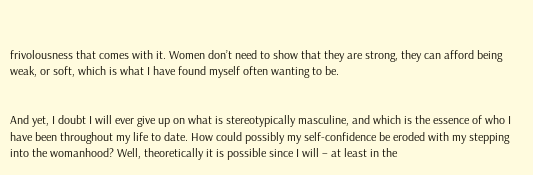frivolousness that comes with it. Women don’t need to show that they are strong, they can afford being weak, or soft, which is what I have found myself often wanting to be.


And yet, I doubt I will ever give up on what is stereotypically masculine, and which is the essence of who I have been throughout my life to date. How could possibly my self-confidence be eroded with my stepping into the womanhood? Well, theoretically it is possible since I will – at least in the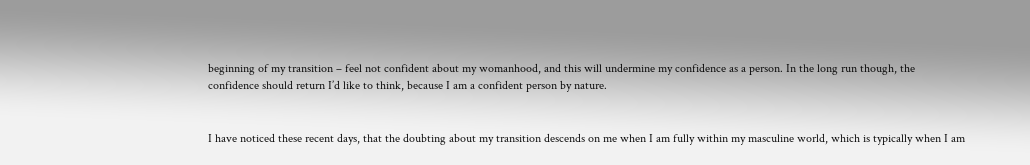beginning of my transition – feel not confident about my womanhood, and this will undermine my confidence as a person. In the long run though, the confidence should return I’d like to think, because I am a confident person by nature.


I have noticed these recent days, that the doubting about my transition descends on me when I am fully within my masculine world, which is typically when I am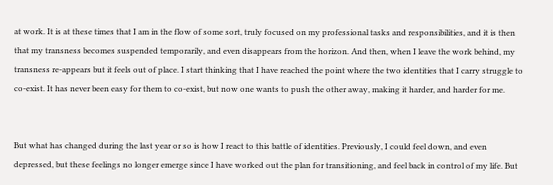at work. It is at these times that I am in the flow of some sort, truly focused on my professional tasks and responsibilities, and it is then that my transness becomes suspended temporarily, and even disappears from the horizon. And then, when I leave the work behind, my transness re-appears but it feels out of place. I start thinking that I have reached the point where the two identities that I carry struggle to co-exist. It has never been easy for them to co-exist, but now one wants to push the other away, making it harder, and harder for me.


But what has changed during the last year or so is how I react to this battle of identities. Previously, I could feel down, and even depressed, but these feelings no longer emerge since I have worked out the plan for transitioning, and feel back in control of my life. But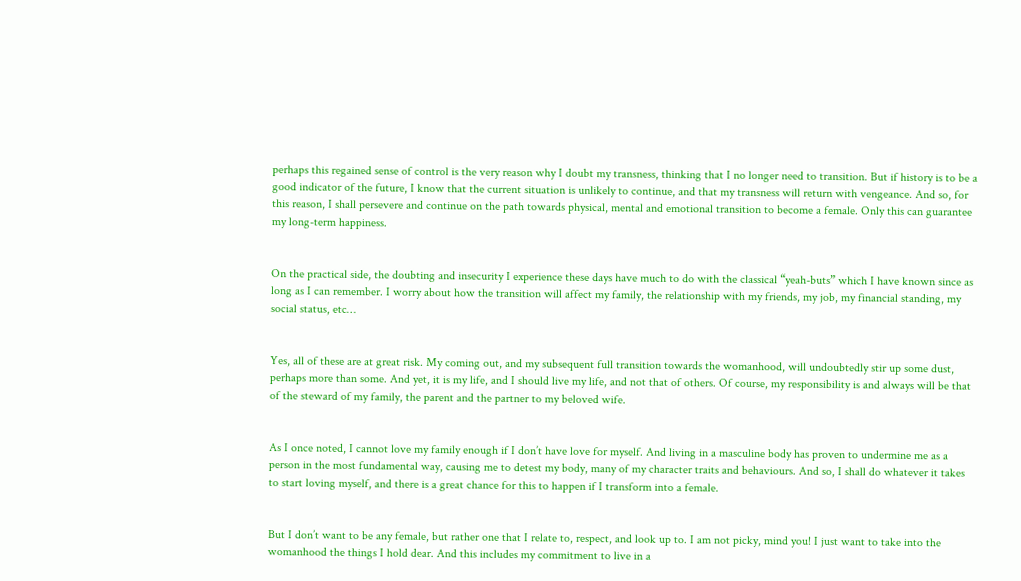perhaps this regained sense of control is the very reason why I doubt my transness, thinking that I no longer need to transition. But if history is to be a good indicator of the future, I know that the current situation is unlikely to continue, and that my transness will return with vengeance. And so, for this reason, I shall persevere and continue on the path towards physical, mental and emotional transition to become a female. Only this can guarantee my long-term happiness.


On the practical side, the doubting and insecurity I experience these days have much to do with the classical “yeah-buts” which I have known since as long as I can remember. I worry about how the transition will affect my family, the relationship with my friends, my job, my financial standing, my social status, etc…


Yes, all of these are at great risk. My coming out, and my subsequent full transition towards the womanhood, will undoubtedly stir up some dust, perhaps more than some. And yet, it is my life, and I should live my life, and not that of others. Of course, my responsibility is and always will be that of the steward of my family, the parent and the partner to my beloved wife.


As I once noted, I cannot love my family enough if I don’t have love for myself. And living in a masculine body has proven to undermine me as a person in the most fundamental way, causing me to detest my body, many of my character traits and behaviours. And so, I shall do whatever it takes to start loving myself, and there is a great chance for this to happen if I transform into a female.


But I don’t want to be any female, but rather one that I relate to, respect, and look up to. I am not picky, mind you! I just want to take into the womanhood the things I hold dear. And this includes my commitment to live in a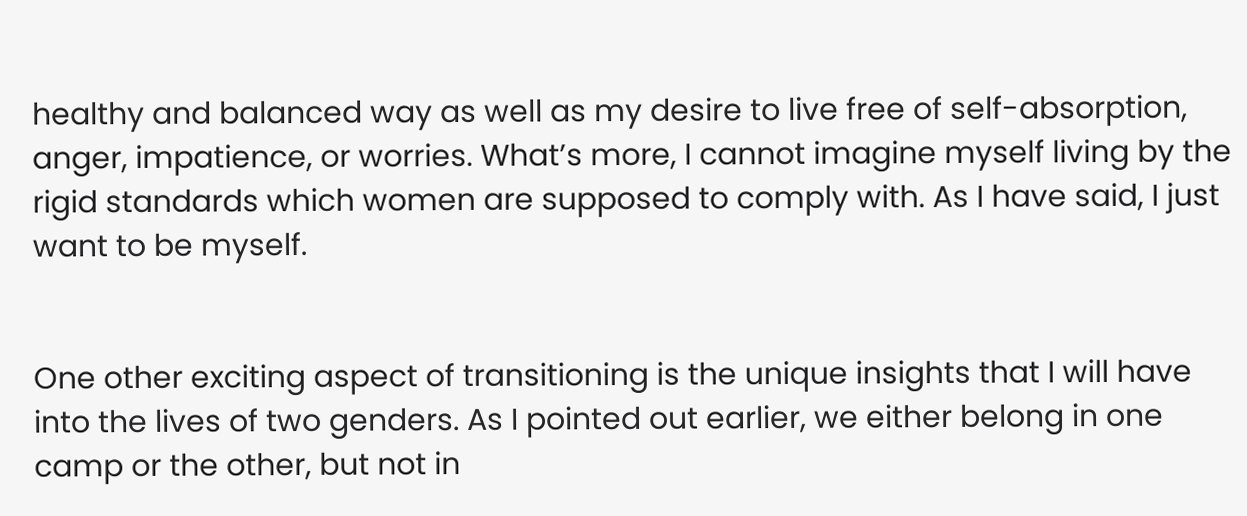healthy and balanced way as well as my desire to live free of self-absorption, anger, impatience, or worries. What’s more, I cannot imagine myself living by the rigid standards which women are supposed to comply with. As I have said, I just want to be myself.


One other exciting aspect of transitioning is the unique insights that I will have into the lives of two genders. As I pointed out earlier, we either belong in one camp or the other, but not in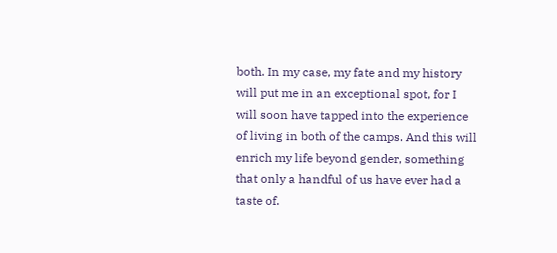both. In my case, my fate and my history will put me in an exceptional spot, for I will soon have tapped into the experience of living in both of the camps. And this will enrich my life beyond gender, something that only a handful of us have ever had a taste of.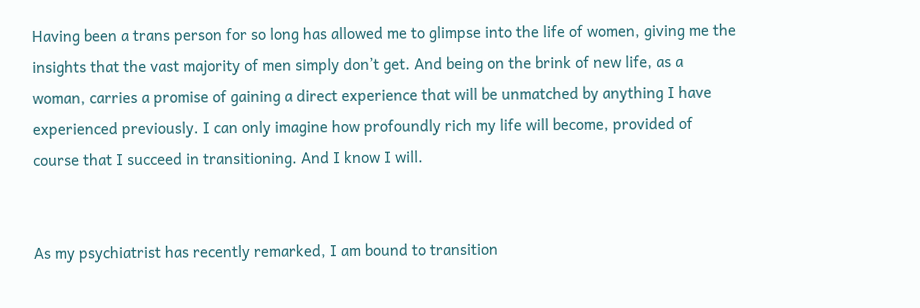Having been a trans person for so long has allowed me to glimpse into the life of women, giving me the insights that the vast majority of men simply don’t get. And being on the brink of new life, as a woman, carries a promise of gaining a direct experience that will be unmatched by anything I have experienced previously. I can only imagine how profoundly rich my life will become, provided of course that I succeed in transitioning. And I know I will.


As my psychiatrist has recently remarked, I am bound to transition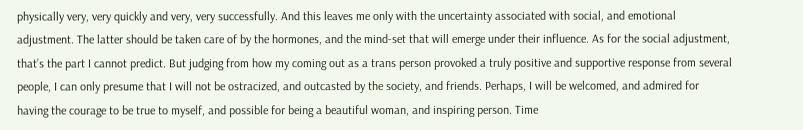physically very, very quickly and very, very successfully. And this leaves me only with the uncertainty associated with social, and emotional adjustment. The latter should be taken care of by the hormones, and the mind-set that will emerge under their influence. As for the social adjustment, that’s the part I cannot predict. But judging from how my coming out as a trans person provoked a truly positive and supportive response from several people, I can only presume that I will not be ostracized, and outcasted by the society, and friends. Perhaps, I will be welcomed, and admired for having the courage to be true to myself, and possible for being a beautiful woman, and inspiring person. Time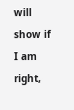will show if I am right,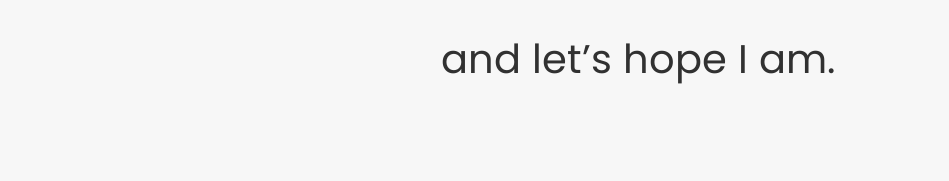and let’s hope I am.